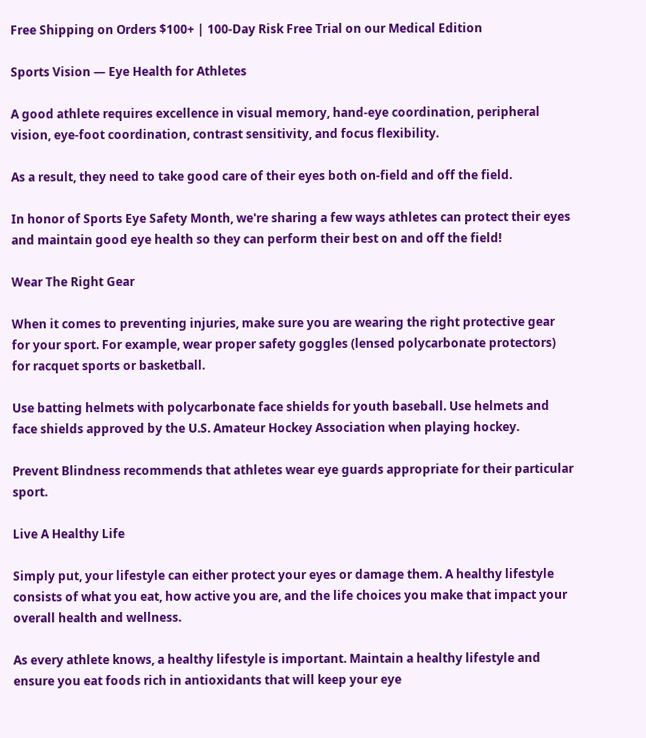Free Shipping on Orders $100+ | 100-Day Risk Free Trial on our Medical Edition

Sports Vision — Eye Health for Athletes

A good athlete requires excellence in visual memory, hand-eye coordination, peripheral vision, eye-foot coordination, contrast sensitivity, and focus flexibility.

As a result, they need to take good care of their eyes both on-field and off the field.

In honor of Sports Eye Safety Month, we're sharing a few ways athletes can protect their eyes and maintain good eye health so they can perform their best on and off the field!

Wear The Right Gear

When it comes to preventing injuries, make sure you are wearing the right protective gear for your sport. For example, wear proper safety goggles (lensed polycarbonate protectors) for racquet sports or basketball.

Use batting helmets with polycarbonate face shields for youth baseball. Use helmets and face shields approved by the U.S. Amateur Hockey Association when playing hockey.

Prevent Blindness recommends that athletes wear eye guards appropriate for their particular sport.

Live A Healthy Life

Simply put, your lifestyle can either protect your eyes or damage them. A healthy lifestyle consists of what you eat, how active you are, and the life choices you make that impact your overall health and wellness.

As every athlete knows, a healthy lifestyle is important. Maintain a healthy lifestyle and ensure you eat foods rich in antioxidants that will keep your eye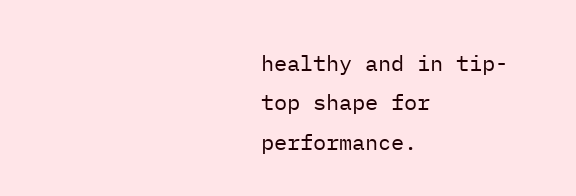healthy and in tip-top shape for performance.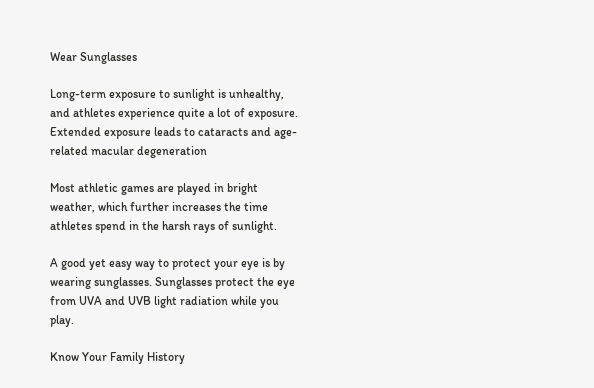Wear Sunglasses

Long-term exposure to sunlight is unhealthy, and athletes experience quite a lot of exposure. Extended exposure leads to cataracts and age-related macular degeneration

Most athletic games are played in bright weather, which further increases the time athletes spend in the harsh rays of sunlight.

A good yet easy way to protect your eye is by wearing sunglasses. Sunglasses protect the eye from UVA and UVB light radiation while you play.

Know Your Family History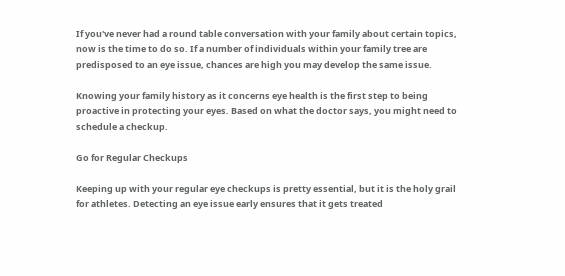If you've never had a round table conversation with your family about certain topics, now is the time to do so. If a number of individuals within your family tree are predisposed to an eye issue, chances are high you may develop the same issue.

Knowing your family history as it concerns eye health is the first step to being proactive in protecting your eyes. Based on what the doctor says, you might need to schedule a checkup.

Go for Regular Checkups

Keeping up with your regular eye checkups is pretty essential, but it is the holy grail for athletes. Detecting an eye issue early ensures that it gets treated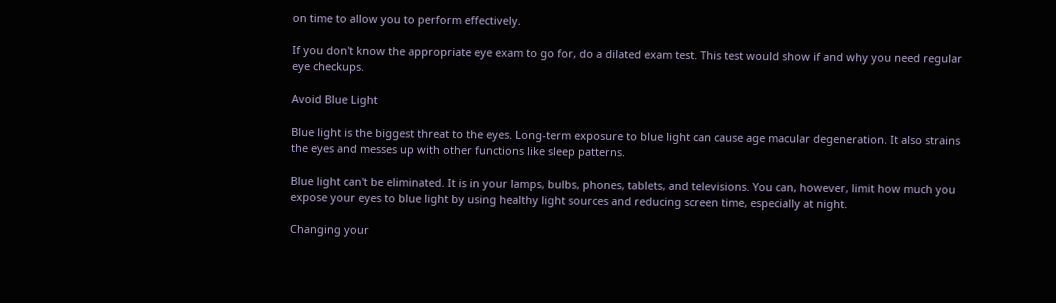on time to allow you to perform effectively.

If you don't know the appropriate eye exam to go for, do a dilated exam test. This test would show if and why you need regular eye checkups.

Avoid Blue Light

Blue light is the biggest threat to the eyes. Long-term exposure to blue light can cause age macular degeneration. It also strains the eyes and messes up with other functions like sleep patterns.

Blue light can't be eliminated. It is in your lamps, bulbs, phones, tablets, and televisions. You can, however, limit how much you expose your eyes to blue light by using healthy light sources and reducing screen time, especially at night.

Changing your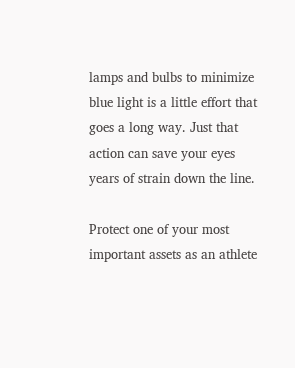lamps and bulbs to minimize blue light is a little effort that goes a long way. Just that action can save your eyes years of strain down the line.

Protect one of your most important assets as an athlete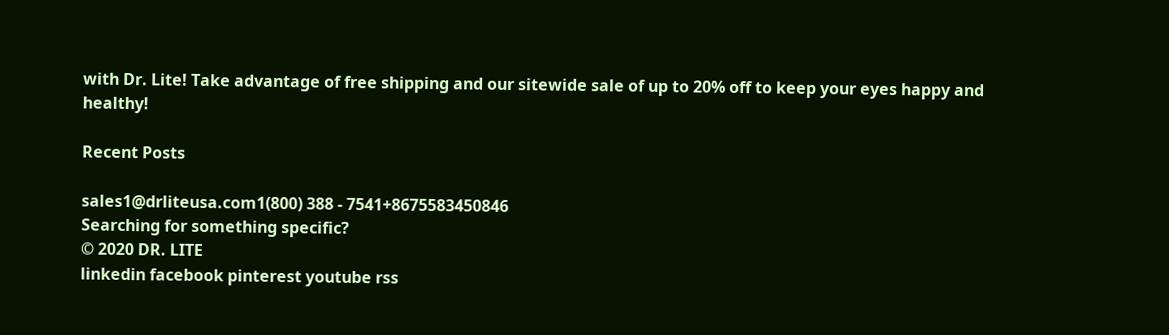with Dr. Lite! Take advantage of free shipping and our sitewide sale of up to 20% off to keep your eyes happy and healthy!

Recent Posts

sales1@drliteusa.com1(800) 388 - 7541+8675583450846
Searching for something specific?
© 2020 DR. LITE
linkedin facebook pinterest youtube rss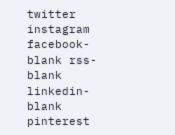twitter instagram facebook-blank rss-blank linkedin-blank pinterest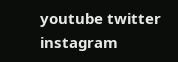youtube twitter instagram